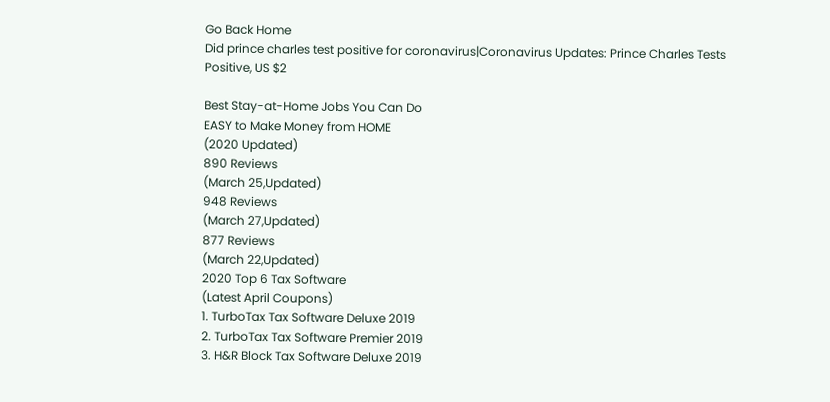Go Back Home
Did prince charles test positive for coronavirus|Coronavirus Updates: Prince Charles Tests Positive, US $2

Best Stay-at-Home Jobs You Can Do
EASY to Make Money from HOME
(2020 Updated)
890 Reviews
(March 25,Updated)
948 Reviews
(March 27,Updated)
877 Reviews
(March 22,Updated)
2020 Top 6 Tax Software
(Latest April Coupons)
1. TurboTax Tax Software Deluxe 2019
2. TurboTax Tax Software Premier 2019
3. H&R Block Tax Software Deluxe 2019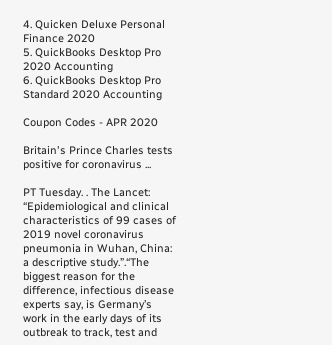4. Quicken Deluxe Personal Finance 2020
5. QuickBooks Desktop Pro 2020 Accounting
6. QuickBooks Desktop Pro Standard 2020 Accounting

Coupon Codes - APR 2020

Britain's Prince Charles tests positive for coronavirus ...

PT Tuesday. . The Lancet: “Epidemiological and clinical characteristics of 99 cases of 2019 novel coronavirus pneumonia in Wuhan, China: a descriptive study.”.“The biggest reason for the difference, infectious disease experts say, is Germany’s work in the early days of its outbreak to track, test and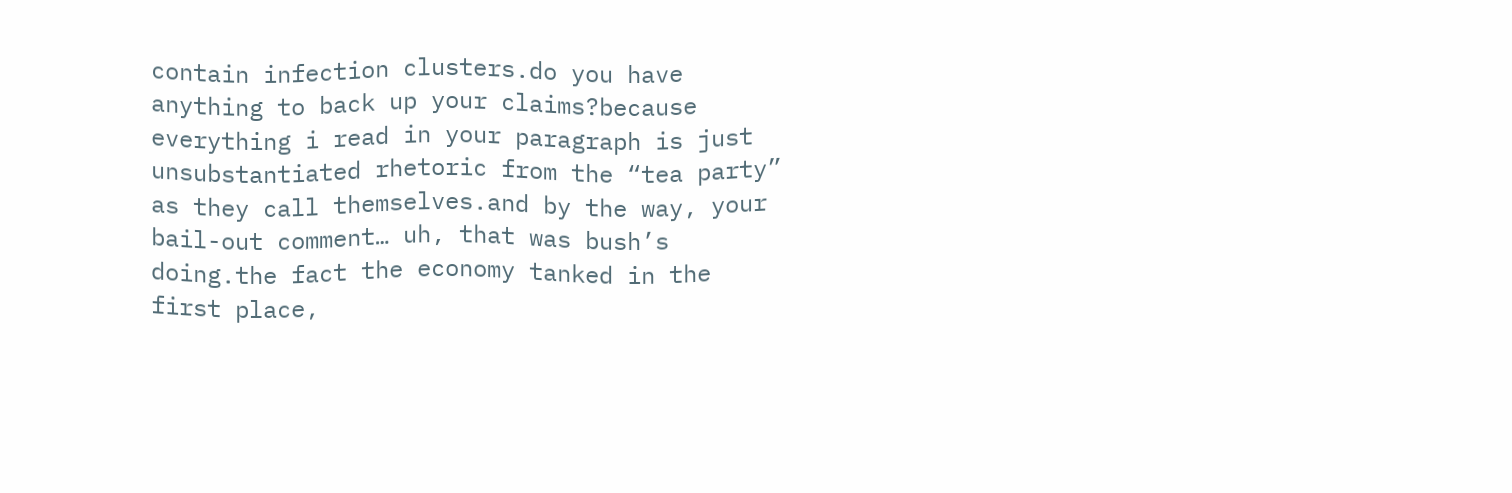contain infection clusters.do you have anything to back up your claims?because everything i read in your paragraph is just unsubstantiated rhetoric from the “tea party” as they call themselves.and by the way, your bail-out comment… uh, that was bush’s doing.the fact the economy tanked in the first place,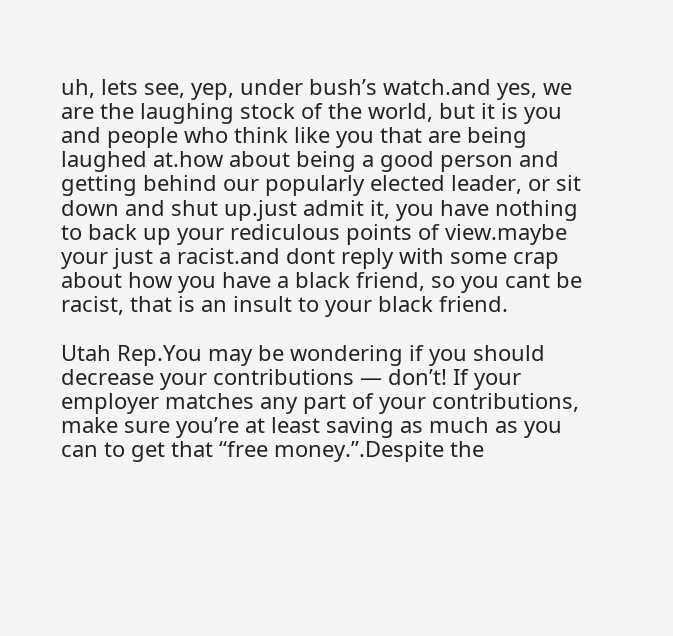uh, lets see, yep, under bush’s watch.and yes, we are the laughing stock of the world, but it is you and people who think like you that are being laughed at.how about being a good person and getting behind our popularly elected leader, or sit down and shut up.just admit it, you have nothing to back up your rediculous points of view.maybe your just a racist.and dont reply with some crap about how you have a black friend, so you cant be racist, that is an insult to your black friend.

Utah Rep.You may be wondering if you should decrease your contributions — don’t! If your employer matches any part of your contributions, make sure you’re at least saving as much as you can to get that “free money.”.Despite the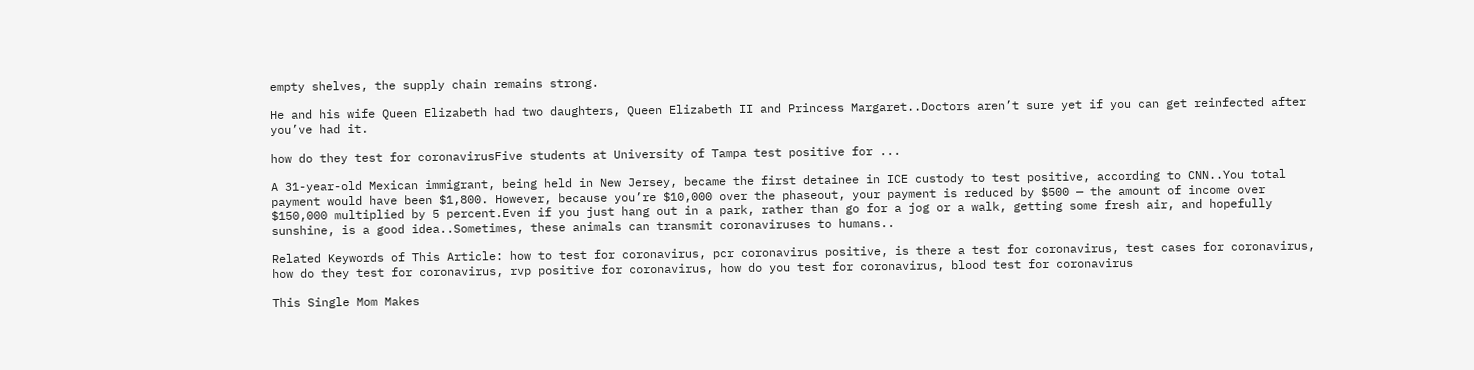empty shelves, the supply chain remains strong.

He and his wife Queen Elizabeth had two daughters, Queen Elizabeth II and Princess Margaret..Doctors aren’t sure yet if you can get reinfected after you’ve had it.

how do they test for coronavirusFive students at University of Tampa test positive for ...

A 31-year-old Mexican immigrant, being held in New Jersey, became the first detainee in ICE custody to test positive, according to CNN..You total payment would have been $1,800. However, because you’re $10,000 over the phaseout, your payment is reduced by $500 — the amount of income over $150,000 multiplied by 5 percent.Even if you just hang out in a park, rather than go for a jog or a walk, getting some fresh air, and hopefully sunshine, is a good idea..Sometimes, these animals can transmit coronaviruses to humans..

Related Keywords of This Article: how to test for coronavirus, pcr coronavirus positive, is there a test for coronavirus, test cases for coronavirus, how do they test for coronavirus, rvp positive for coronavirus, how do you test for coronavirus, blood test for coronavirus

This Single Mom Makes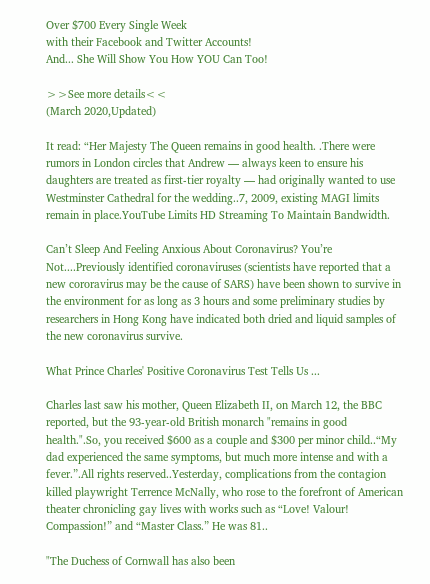Over $700 Every Single Week
with their Facebook and Twitter Accounts!
And... She Will Show You How YOU Can Too!

>>See more details<<
(March 2020,Updated)

It read: “Her Majesty The Queen remains in good health. .There were rumors in London circles that Andrew — always keen to ensure his daughters are treated as first-tier royalty — had originally wanted to use Westminster Cathedral for the wedding..7, 2009, existing MAGI limits remain in place.YouTube Limits HD Streaming To Maintain Bandwidth.

Can’t Sleep And Feeling Anxious About Coronavirus? You’re Not....Previously identified coronaviruses (scientists have reported that a new cororavirus may be the cause of SARS) have been shown to survive in the environment for as long as 3 hours and some preliminary studies by researchers in Hong Kong have indicated both dried and liquid samples of the new coronavirus survive.

What Prince Charles' Positive Coronavirus Test Tells Us ...

Charles last saw his mother, Queen Elizabeth II, on March 12, the BBC reported, but the 93-year-old British monarch "remains in good health.".So, you received $600 as a couple and $300 per minor child..“My dad experienced the same symptoms, but much more intense and with a fever.”.All rights reserved..Yesterday, complications from the contagion killed playwright Terrence McNally, who rose to the forefront of American theater chronicling gay lives with works such as “Love! Valour! Compassion!” and “Master Class.” He was 81..

"The Duchess of Cornwall has also been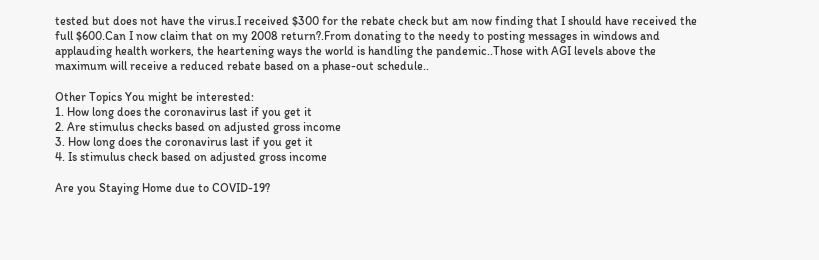tested but does not have the virus.I received $300 for the rebate check but am now finding that I should have received the full $600.Can I now claim that on my 2008 return?.From donating to the needy to posting messages in windows and applauding health workers, the heartening ways the world is handling the pandemic..Those with AGI levels above the maximum will receive a reduced rebate based on a phase-out schedule..

Other Topics You might be interested:
1. How long does the coronavirus last if you get it
2. Are stimulus checks based on adjusted gross income
3. How long does the coronavirus last if you get it
4. Is stimulus check based on adjusted gross income

Are you Staying Home due to COVID-19?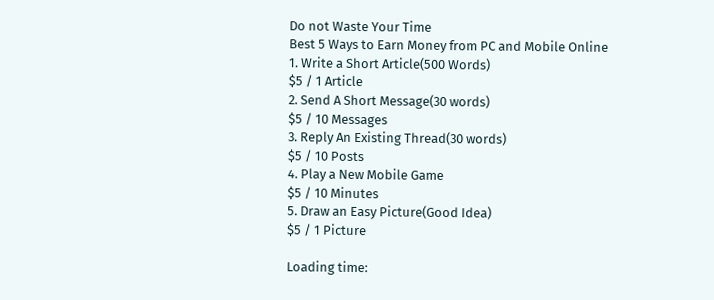Do not Waste Your Time
Best 5 Ways to Earn Money from PC and Mobile Online
1. Write a Short Article(500 Words)
$5 / 1 Article
2. Send A Short Message(30 words)
$5 / 10 Messages
3. Reply An Existing Thread(30 words)
$5 / 10 Posts
4. Play a New Mobile Game
$5 / 10 Minutes
5. Draw an Easy Picture(Good Idea)
$5 / 1 Picture

Loading time: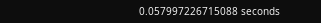0.057997226715088 seconds